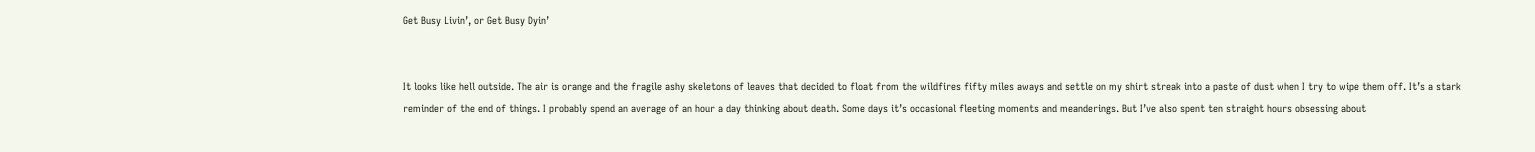Get Busy Livin’, or Get Busy Dyin’


It looks like hell outside. The air is orange and the fragile ashy skeletons of leaves that decided to float from the wildfires fifty miles aways and settle on my shirt streak into a paste of dust when I try to wipe them off. It’s a stark reminder of the end of things. I probably spend an average of an hour a day thinking about death. Some days it’s occasional fleeting moments and meanderings. But I’ve also spent ten straight hours obsessing about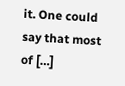it. One could say that most of […]